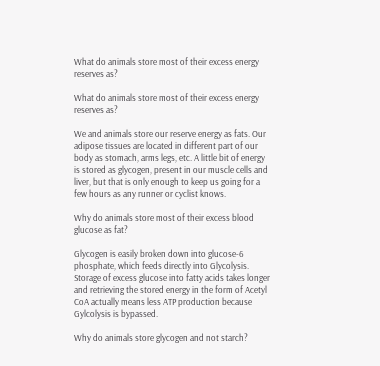What do animals store most of their excess energy reserves as?

What do animals store most of their excess energy reserves as?

We and animals store our reserve energy as fats. Our adipose tissues are located in different part of our body as stomach, arms legs, etc. A little bit of energy is stored as glycogen, present in our muscle cells and liver, but that is only enough to keep us going for a few hours as any runner or cyclist knows.

Why do animals store most of their excess blood glucose as fat?

Glycogen is easily broken down into glucose-6 phosphate, which feeds directly into Glycolysis. Storage of excess glucose into fatty acids takes longer and retrieving the stored energy in the form of Acetyl CoA actually means less ATP production because Gylcolysis is bypassed.

Why do animals store glycogen and not starch?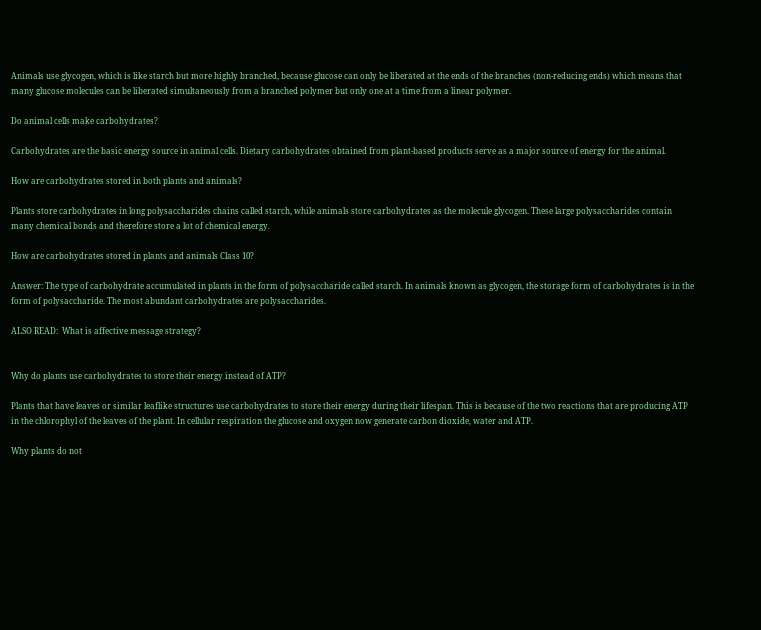Animals use glycogen, which is like starch but more highly branched, because glucose can only be liberated at the ends of the branches (non-reducing ends) which means that many glucose molecules can be liberated simultaneously from a branched polymer but only one at a time from a linear polymer.

Do animal cells make carbohydrates?

Carbohydrates are the basic energy source in animal cells. Dietary carbohydrates obtained from plant-based products serve as a major source of energy for the animal.

How are carbohydrates stored in both plants and animals?

Plants store carbohydrates in long polysaccharides chains called starch, while animals store carbohydrates as the molecule glycogen. These large polysaccharides contain many chemical bonds and therefore store a lot of chemical energy.

How are carbohydrates stored in plants and animals Class 10?

Answer: The type of carbohydrate accumulated in plants in the form of polysaccharide called starch. In animals known as glycogen, the storage form of carbohydrates is in the form of polysaccharide. The most abundant carbohydrates are polysaccharides.

ALSO READ:  What is affective message strategy?


Why do plants use carbohydrates to store their energy instead of ATP?

Plants that have leaves or similar leaflike structures use carbohydrates to store their energy during their lifespan. This is because of the two reactions that are producing ATP in the chlorophyl of the leaves of the plant. In cellular respiration the glucose and oxygen now generate carbon dioxide, water and ATP.

Why plants do not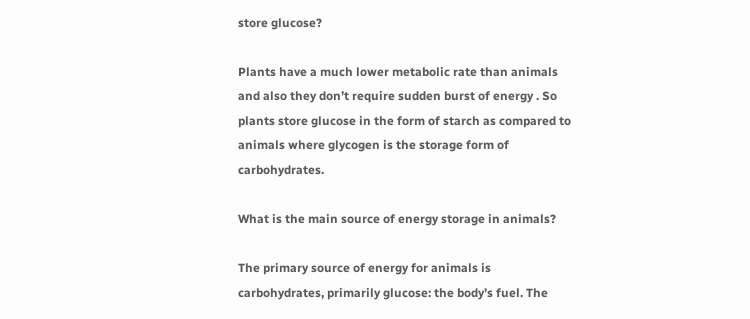store glucose?

Plants have a much lower metabolic rate than animals and also they don’t require sudden burst of energy . So plants store glucose in the form of starch as compared to animals where glycogen is the storage form of carbohydrates.

What is the main source of energy storage in animals?

The primary source of energy for animals is carbohydrates, primarily glucose: the body’s fuel. The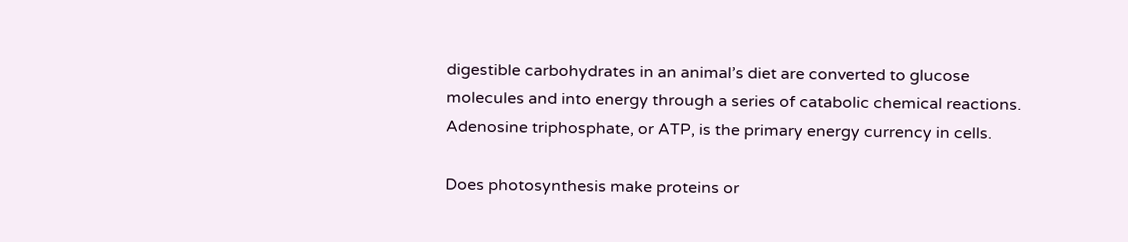digestible carbohydrates in an animal’s diet are converted to glucose molecules and into energy through a series of catabolic chemical reactions. Adenosine triphosphate, or ATP, is the primary energy currency in cells.

Does photosynthesis make proteins or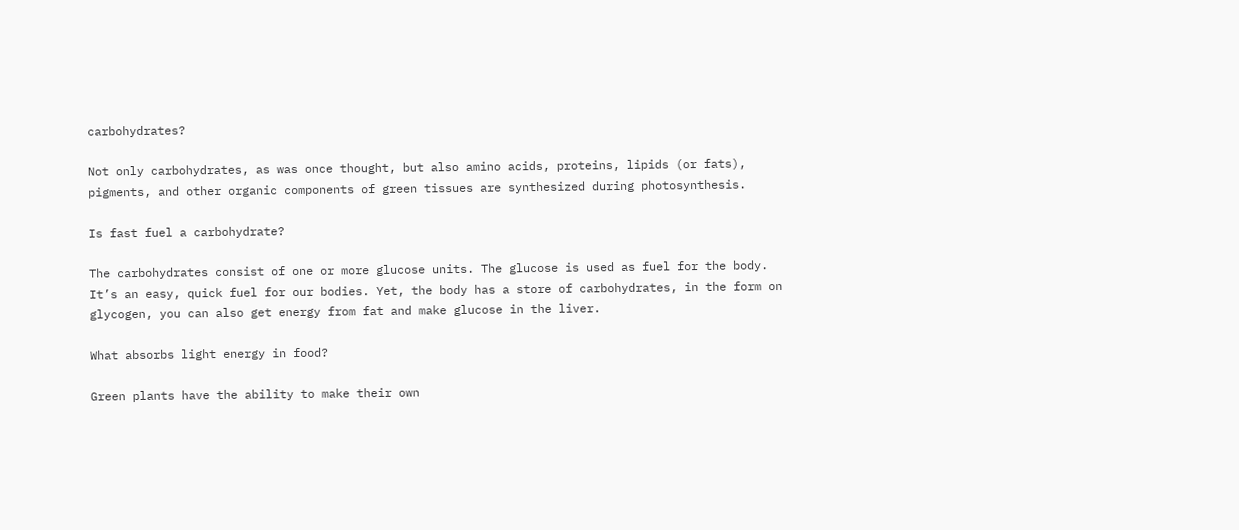carbohydrates?

Not only carbohydrates, as was once thought, but also amino acids, proteins, lipids (or fats), pigments, and other organic components of green tissues are synthesized during photosynthesis.

Is fast fuel a carbohydrate?

The carbohydrates consist of one or more glucose units. The glucose is used as fuel for the body. It’s an easy, quick fuel for our bodies. Yet, the body has a store of carbohydrates, in the form on glycogen, you can also get energy from fat and make glucose in the liver.

What absorbs light energy in food?

Green plants have the ability to make their own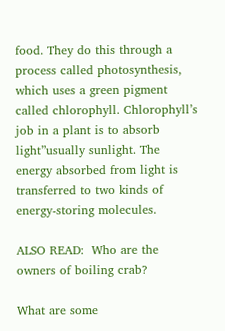food. They do this through a process called photosynthesis, which uses a green pigment called chlorophyll. Chlorophyll’s job in a plant is to absorb light”usually sunlight. The energy absorbed from light is transferred to two kinds of energy-storing molecules.

ALSO READ:  Who are the owners of boiling crab?

What are some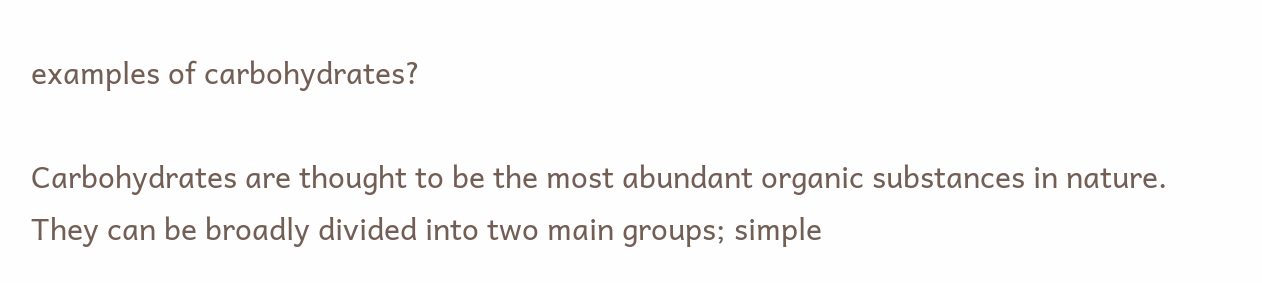examples of carbohydrates?

Carbohydrates are thought to be the most abundant organic substances in nature. They can be broadly divided into two main groups; simple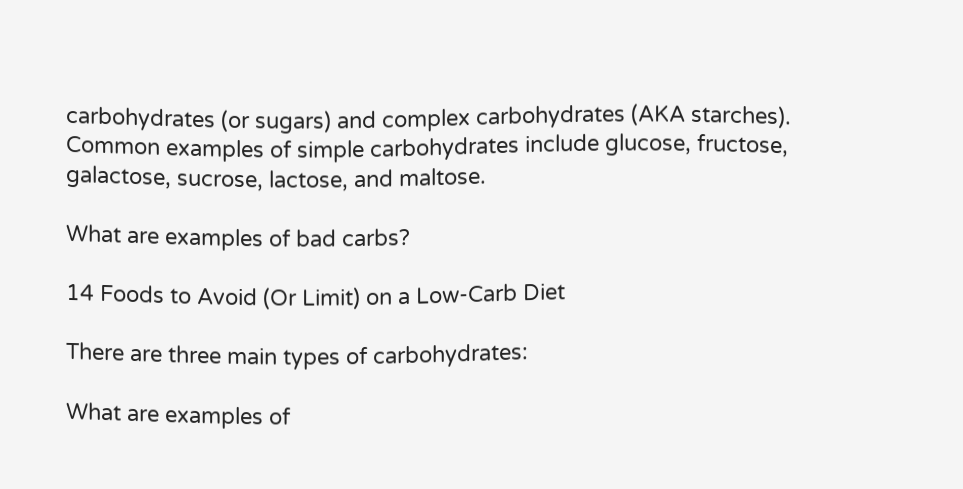carbohydrates (or sugars) and complex carbohydrates (AKA starches). Common examples of simple carbohydrates include glucose, fructose, galactose, sucrose, lactose, and maltose.

What are examples of bad carbs?

14 Foods to Avoid (Or Limit) on a Low-Carb Diet

There are three main types of carbohydrates:

What are examples of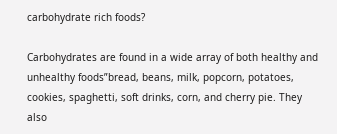carbohydrate rich foods?

Carbohydrates are found in a wide array of both healthy and unhealthy foods”bread, beans, milk, popcorn, potatoes, cookies, spaghetti, soft drinks, corn, and cherry pie. They also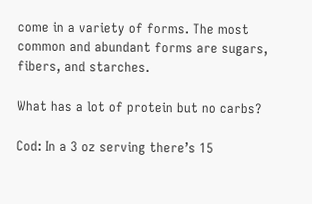come in a variety of forms. The most common and abundant forms are sugars, fibers, and starches.

What has a lot of protein but no carbs?

Cod: In a 3 oz serving there’s 15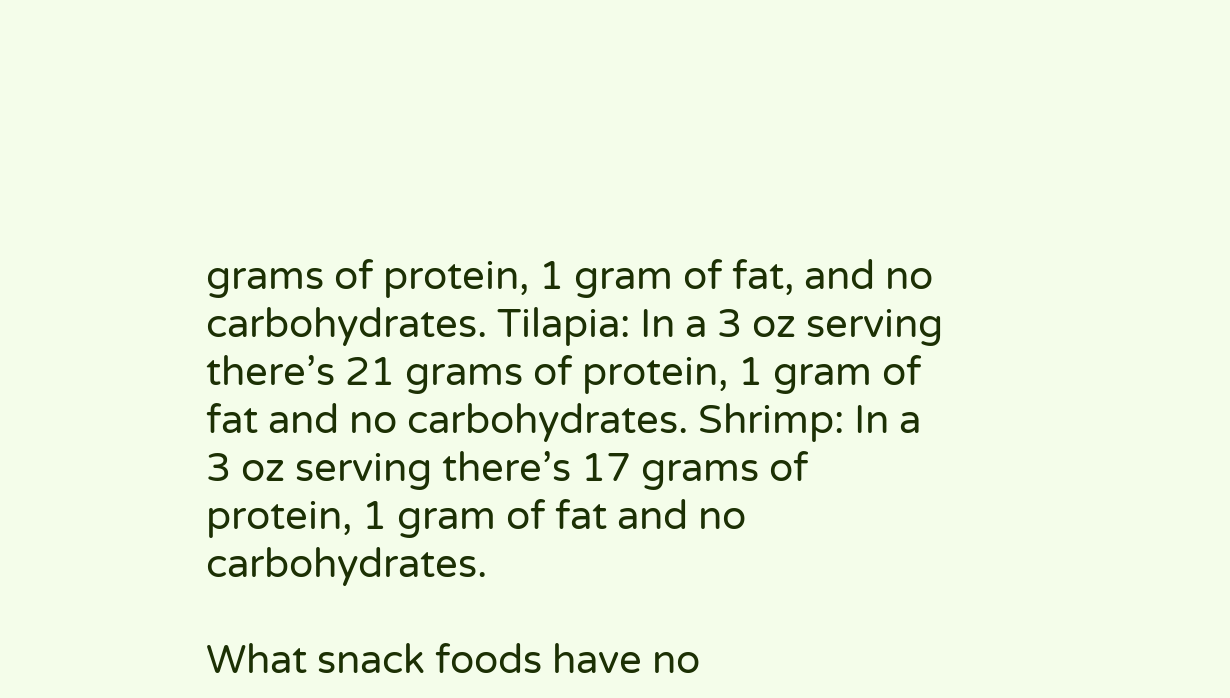grams of protein, 1 gram of fat, and no carbohydrates. Tilapia: In a 3 oz serving there’s 21 grams of protein, 1 gram of fat and no carbohydrates. Shrimp: In a 3 oz serving there’s 17 grams of protein, 1 gram of fat and no carbohydrates.

What snack foods have no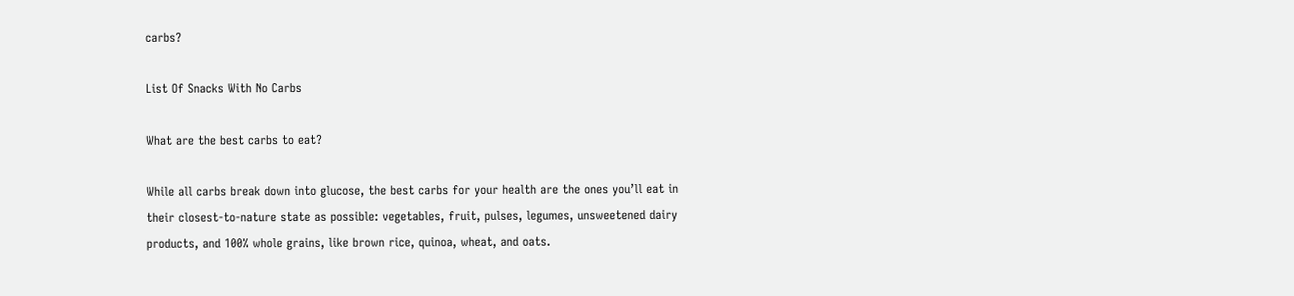carbs?

List Of Snacks With No Carbs

What are the best carbs to eat?

While all carbs break down into glucose, the best carbs for your health are the ones you’ll eat in their closest-to-nature state as possible: vegetables, fruit, pulses, legumes, unsweetened dairy products, and 100% whole grains, like brown rice, quinoa, wheat, and oats.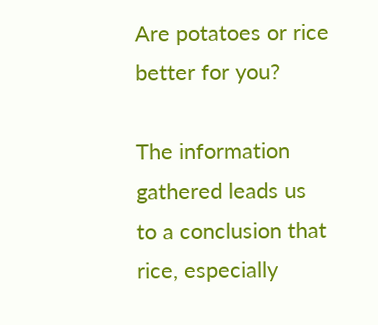Are potatoes or rice better for you?

The information gathered leads us to a conclusion that rice, especially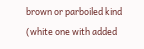brown or parboiled kind (white one with added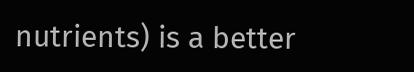nutrients) is a better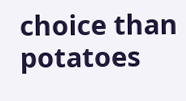choice than potatoes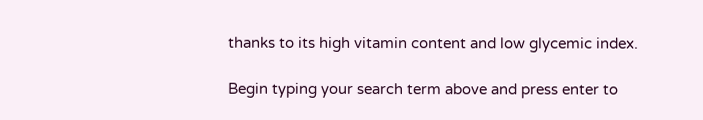thanks to its high vitamin content and low glycemic index.

Begin typing your search term above and press enter to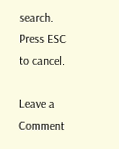search. Press ESC to cancel.

Leave a Comment